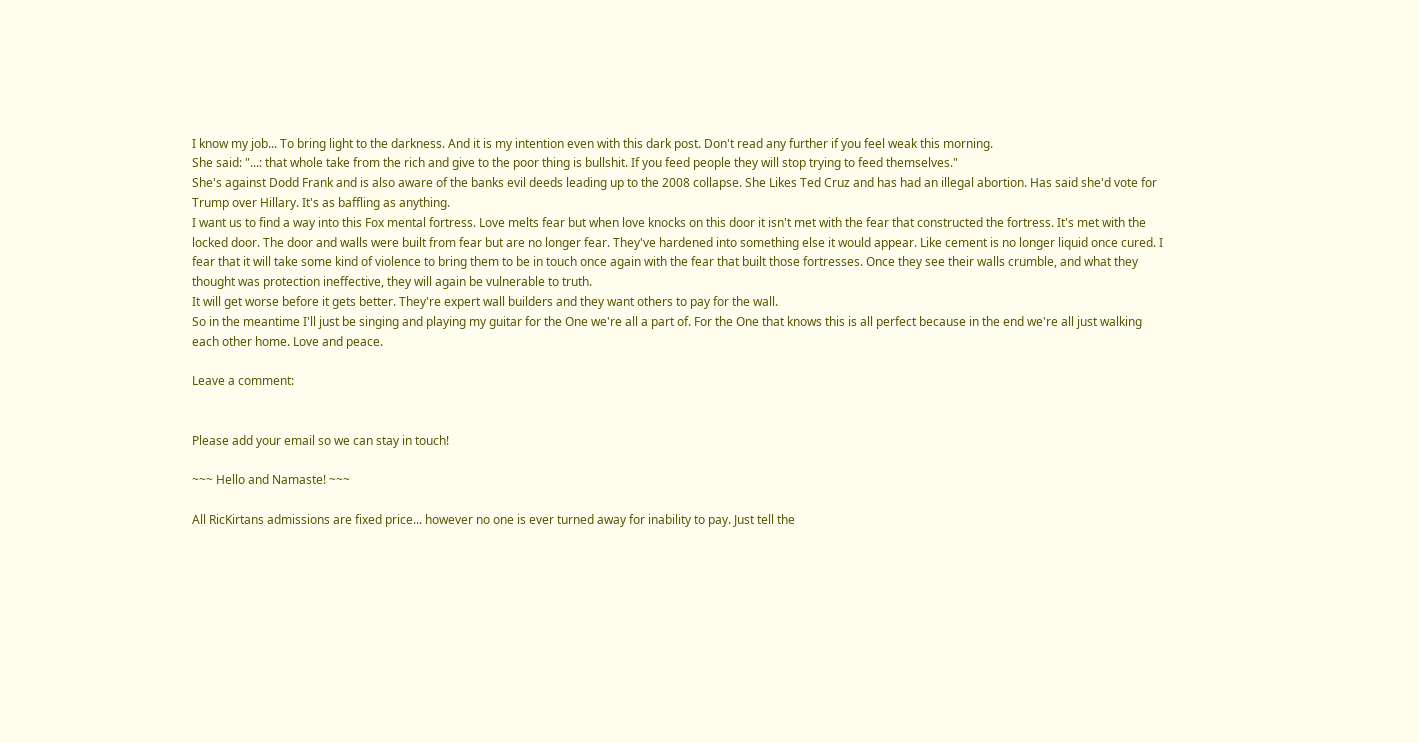I know my job... To bring light to the darkness. And it is my intention even with this dark post. Don't read any further if you feel weak this morning.
She said: "...: that whole take from the rich and give to the poor thing is bullshit. If you feed people they will stop trying to feed themselves."
She's against Dodd Frank and is also aware of the banks evil deeds leading up to the 2008 collapse. She Likes Ted Cruz and has had an illegal abortion. Has said she'd vote for Trump over Hillary. It's as baffling as anything.
I want us to find a way into this Fox mental fortress. Love melts fear but when love knocks on this door it isn't met with the fear that constructed the fortress. It's met with the locked door. The door and walls were built from fear but are no longer fear. They've hardened into something else it would appear. Like cement is no longer liquid once cured. I fear that it will take some kind of violence to bring them to be in touch once again with the fear that built those fortresses. Once they see their walls crumble, and what they thought was protection ineffective, they will again be vulnerable to truth.
It will get worse before it gets better. They're expert wall builders and they want others to pay for the wall.
So in the meantime I'll just be singing and playing my guitar for the One we're all a part of. For the One that knows this is all perfect because in the end we're all just walking each other home. Love and peace.

Leave a comment:


Please add your email so we can stay in touch!

~~~ Hello and Namaste! ~~~

All RicKirtans admissions are fixed price... however no one is ever turned away for inability to pay. Just tell the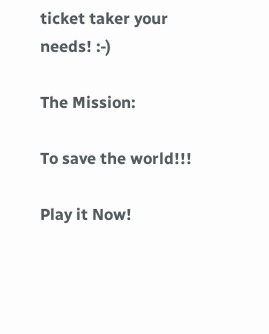ticket taker your needs! :-)

The Mission:

To save the world!!!

Play it Now!